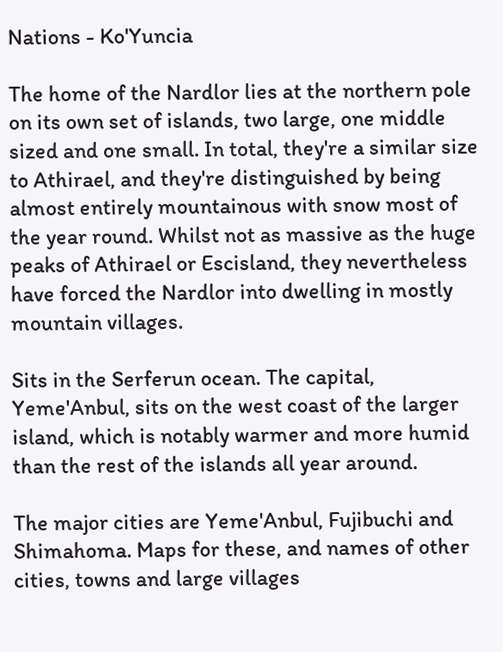Nations - Ko'Yuncia

The home of the Nardlor lies at the northern pole on its own set of islands, two large, one middle sized and one small. In total, they're a similar size to Athirael, and they're distinguished by being almost entirely mountainous with snow most of the year round. Whilst not as massive as the huge peaks of Athirael or Escisland, they nevertheless have forced the Nardlor into dwelling in mostly mountain villages.

Sits in the Serferun ocean. The capital, Yeme'Anbul, sits on the west coast of the larger island, which is notably warmer and more humid than the rest of the islands all year around.

The major cities are Yeme'Anbul, Fujibuchi and Shimahoma. Maps for these, and names of other cities, towns and large villages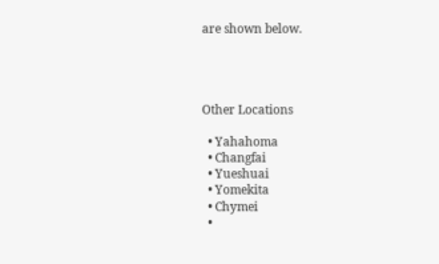are shown below.




Other Locations

  • Yahahoma
  • Changfai
  • Yueshuai
  • Yomekita
  • Chymei
  •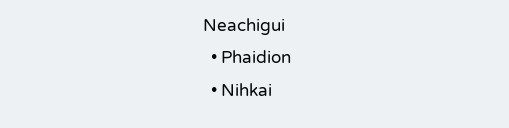Neachigui
  • Phaidion
  • Nihkai